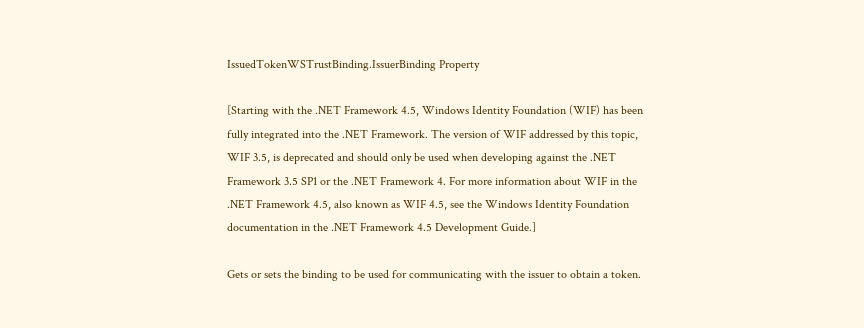IssuedTokenWSTrustBinding.IssuerBinding Property

[Starting with the .NET Framework 4.5, Windows Identity Foundation (WIF) has been fully integrated into the .NET Framework. The version of WIF addressed by this topic, WIF 3.5, is deprecated and should only be used when developing against the .NET Framework 3.5 SP1 or the .NET Framework 4. For more information about WIF in the .NET Framework 4.5, also known as WIF 4.5, see the Windows Identity Foundation documentation in the .NET Framework 4.5 Development Guide.]

Gets or sets the binding to be used for communicating with the issuer to obtain a token.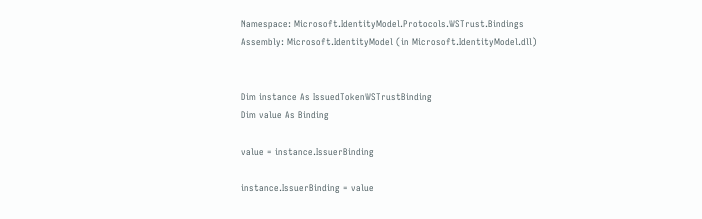Namespace: Microsoft.IdentityModel.Protocols.WSTrust.Bindings
Assembly: Microsoft.IdentityModel (in Microsoft.IdentityModel.dll)


Dim instance As IssuedTokenWSTrustBinding
Dim value As Binding

value = instance.IssuerBinding

instance.IssuerBinding = value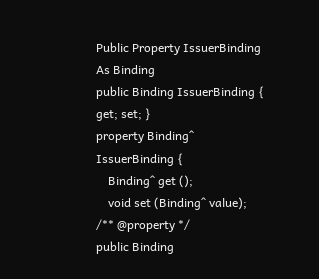Public Property IssuerBinding As Binding
public Binding IssuerBinding { get; set; }
property Binding^ IssuerBinding {
    Binding^ get ();
    void set (Binding^ value);
/** @property */
public Binding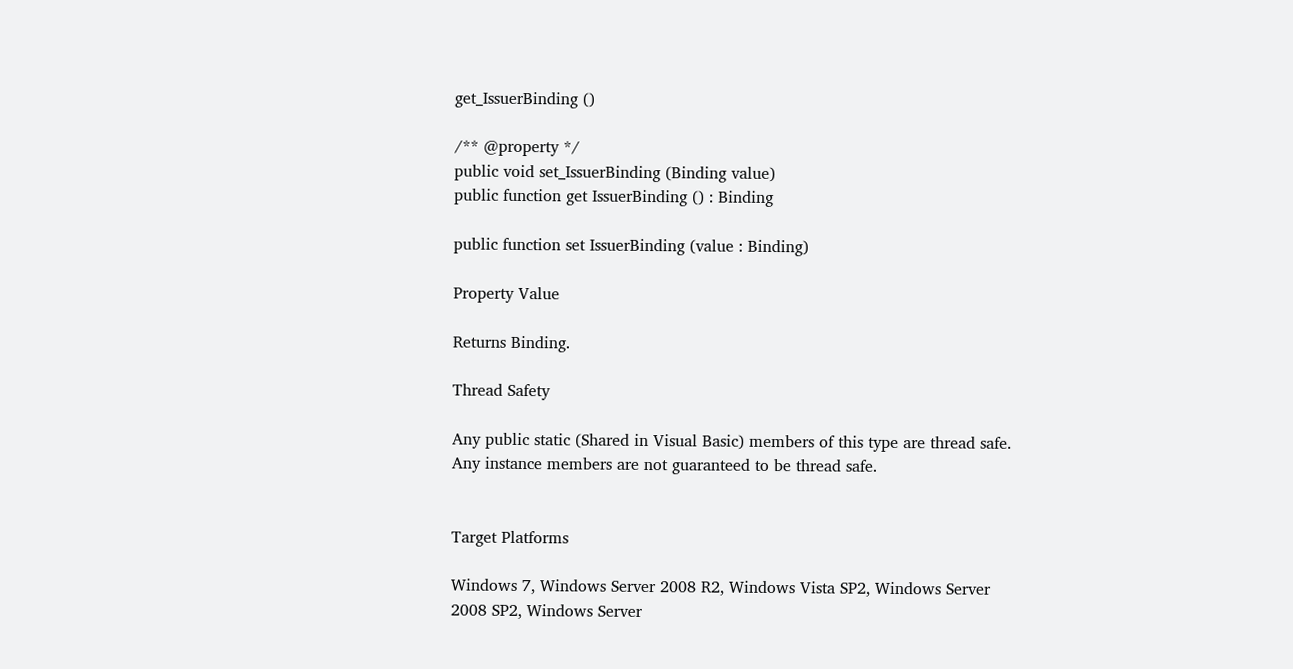get_IssuerBinding ()

/** @property */
public void set_IssuerBinding (Binding value)
public function get IssuerBinding () : Binding

public function set IssuerBinding (value : Binding)

Property Value

Returns Binding.

Thread Safety

Any public static (Shared in Visual Basic) members of this type are thread safe. Any instance members are not guaranteed to be thread safe.


Target Platforms

Windows 7, Windows Server 2008 R2, Windows Vista SP2, Windows Server 2008 SP2, Windows Server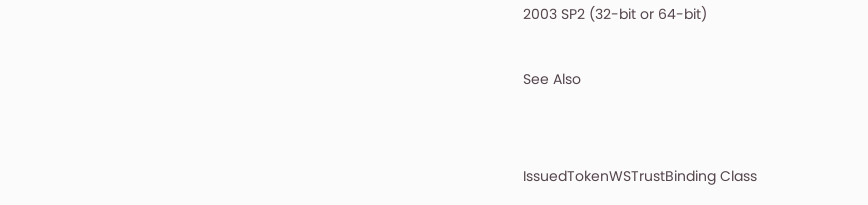2003 SP2 (32-bit or 64-bit)

See Also


IssuedTokenWSTrustBinding Class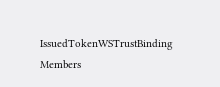IssuedTokenWSTrustBinding Members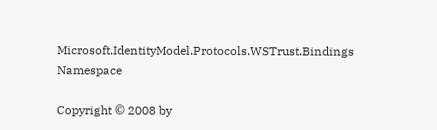Microsoft.IdentityModel.Protocols.WSTrust.Bindings Namespace

Copyright © 2008 by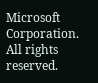Microsoft Corporation. All rights reserved.